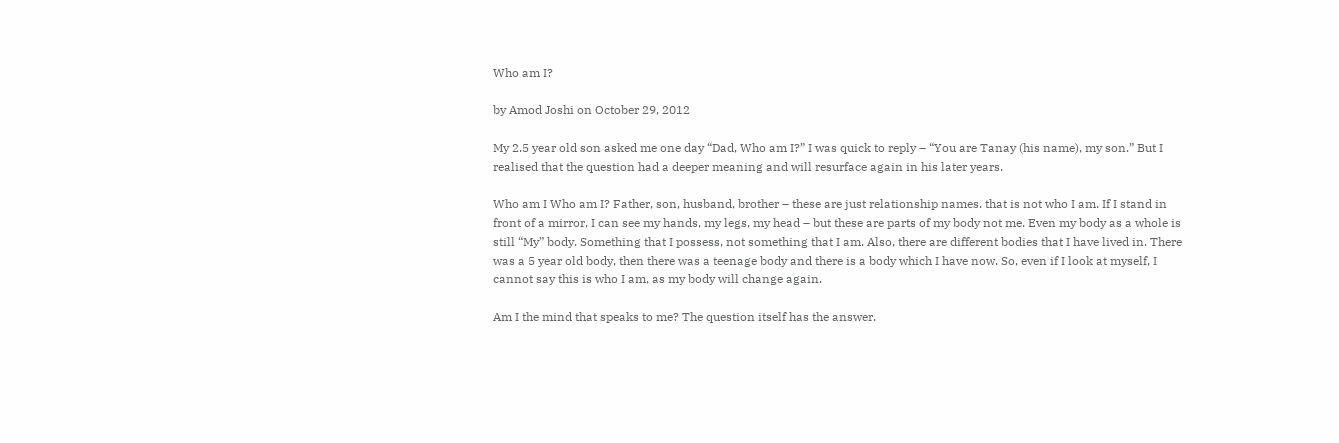Who am I?

by Amod Joshi on October 29, 2012

My 2.5 year old son asked me one day “Dad, Who am I?” I was quick to reply – “You are Tanay (his name), my son.” But I realised that the question had a deeper meaning and will resurface again in his later years.

Who am I Who am I? Father, son, husband, brother – these are just relationship names. that is not who I am. If I stand in front of a mirror, I can see my hands, my legs, my head – but these are parts of my body not me. Even my body as a whole is still “My” body. Something that I possess, not something that I am. Also, there are different bodies that I have lived in. There was a 5 year old body, then there was a teenage body and there is a body which I have now. So, even if I look at myself, I cannot say this is who I am, as my body will change again.

Am I the mind that speaks to me? The question itself has the answer.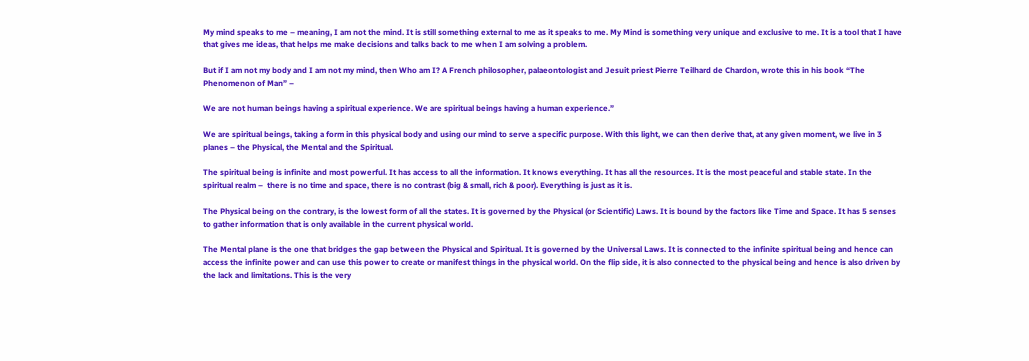My mind speaks to me – meaning, I am not the mind. It is still something external to me as it speaks to me. My Mind is something very unique and exclusive to me. It is a tool that I have that gives me ideas, that helps me make decisions and talks back to me when I am solving a problem.

But if I am not my body and I am not my mind, then Who am I? A French philosopher, palaeontologist and Jesuit priest Pierre Teilhard de Chardon, wrote this in his book “The Phenomenon of Man” –

We are not human beings having a spiritual experience. We are spiritual beings having a human experience.”

We are spiritual beings, taking a form in this physical body and using our mind to serve a specific purpose. With this light, we can then derive that, at any given moment, we live in 3 planes – the Physical, the Mental and the Spiritual.

The spiritual being is infinite and most powerful. It has access to all the information. It knows everything. It has all the resources. It is the most peaceful and stable state. In the spiritual realm –  there is no time and space, there is no contrast (big & small, rich & poor). Everything is just as it is.

The Physical being on the contrary, is the lowest form of all the states. It is governed by the Physical (or Scientific) Laws. It is bound by the factors like Time and Space. It has 5 senses to gather information that is only available in the current physical world.

The Mental plane is the one that bridges the gap between the Physical and Spiritual. It is governed by the Universal Laws. It is connected to the infinite spiritual being and hence can access the infinite power and can use this power to create or manifest things in the physical world. On the flip side, it is also connected to the physical being and hence is also driven by the lack and limitations. This is the very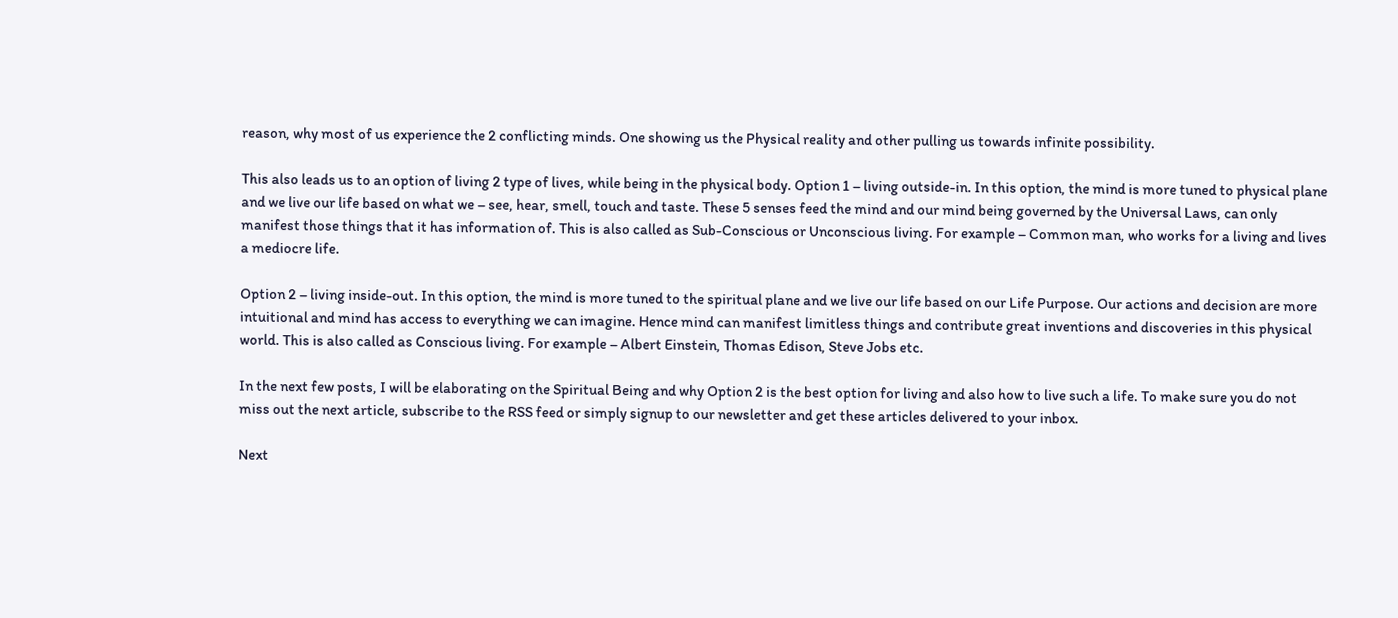reason, why most of us experience the 2 conflicting minds. One showing us the Physical reality and other pulling us towards infinite possibility.

This also leads us to an option of living 2 type of lives, while being in the physical body. Option 1 – living outside-in. In this option, the mind is more tuned to physical plane and we live our life based on what we – see, hear, smell, touch and taste. These 5 senses feed the mind and our mind being governed by the Universal Laws, can only manifest those things that it has information of. This is also called as Sub-Conscious or Unconscious living. For example – Common man, who works for a living and lives a mediocre life.

Option 2 – living inside-out. In this option, the mind is more tuned to the spiritual plane and we live our life based on our Life Purpose. Our actions and decision are more intuitional and mind has access to everything we can imagine. Hence mind can manifest limitless things and contribute great inventions and discoveries in this physical world. This is also called as Conscious living. For example – Albert Einstein, Thomas Edison, Steve Jobs etc.

In the next few posts, I will be elaborating on the Spiritual Being and why Option 2 is the best option for living and also how to live such a life. To make sure you do not miss out the next article, subscribe to the RSS feed or simply signup to our newsletter and get these articles delivered to your inbox.

Next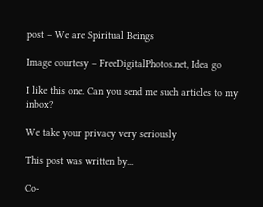post – We are Spiritual Beings

Image courtesy – FreeDigitalPhotos.net, Idea go

I like this one. Can you send me such articles to my inbox?

We take your privacy very seriously

This post was written by...

Co-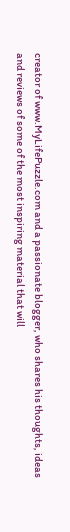creator of www.MyLifePuzzle.com and a passionate blogger, who shares his thoughts, ideas and reviews of some of the most inspiring material that will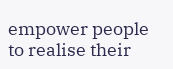empower people to realise their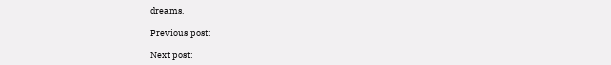dreams.

Previous post:

Next post: